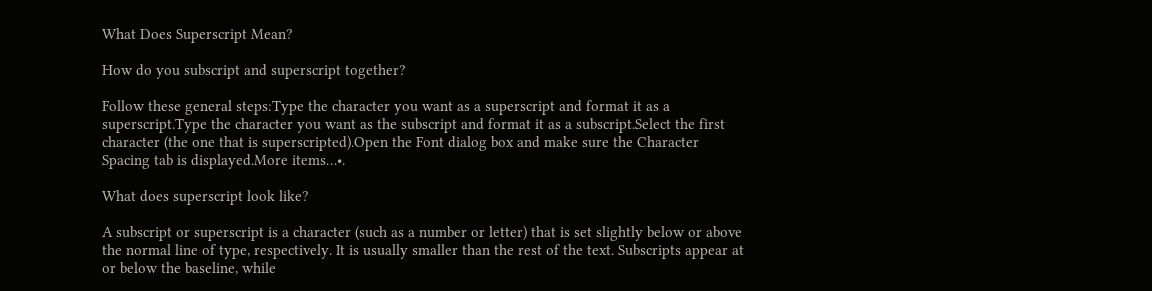What Does Superscript Mean?

How do you subscript and superscript together?

Follow these general steps:Type the character you want as a superscript and format it as a superscript.Type the character you want as the subscript and format it as a subscript.Select the first character (the one that is superscripted).Open the Font dialog box and make sure the Character Spacing tab is displayed.More items…•.

What does superscript look like?

A subscript or superscript is a character (such as a number or letter) that is set slightly below or above the normal line of type, respectively. It is usually smaller than the rest of the text. Subscripts appear at or below the baseline, while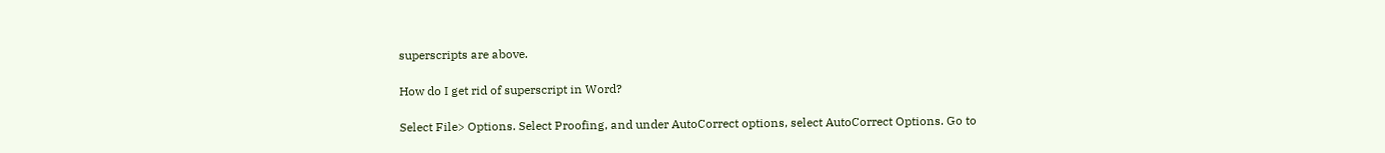superscripts are above.

How do I get rid of superscript in Word?

Select File> Options. Select Proofing, and under AutoCorrect options, select AutoCorrect Options. Go to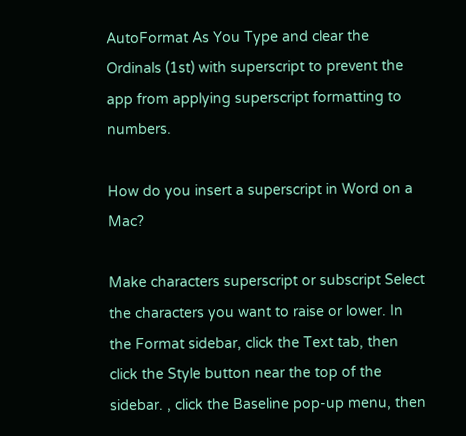AutoFormat As You Type and clear the Ordinals (1st) with superscript to prevent the app from applying superscript formatting to numbers.

How do you insert a superscript in Word on a Mac?

Make characters superscript or subscript Select the characters you want to raise or lower. In the Format sidebar, click the Text tab, then click the Style button near the top of the sidebar. , click the Baseline pop-up menu, then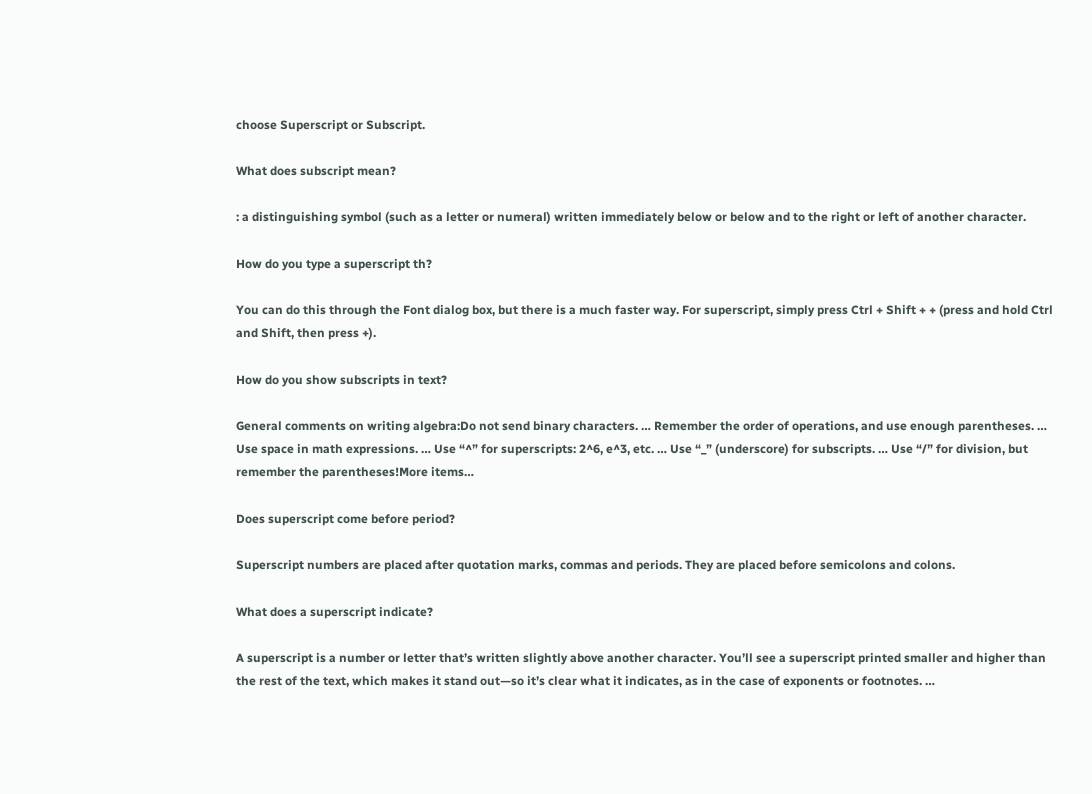choose Superscript or Subscript.

What does subscript mean?

: a distinguishing symbol (such as a letter or numeral) written immediately below or below and to the right or left of another character.

How do you type a superscript th?

You can do this through the Font dialog box, but there is a much faster way. For superscript, simply press Ctrl + Shift + + (press and hold Ctrl and Shift, then press +).

How do you show subscripts in text?

General comments on writing algebra:Do not send binary characters. … Remember the order of operations, and use enough parentheses. … Use space in math expressions. … Use “^” for superscripts: 2^6, e^3, etc. … Use “_” (underscore) for subscripts. … Use “/” for division, but remember the parentheses!More items…

Does superscript come before period?

Superscript numbers are placed after quotation marks, commas and periods. They are placed before semicolons and colons.

What does a superscript indicate?

A superscript is a number or letter that’s written slightly above another character. You’ll see a superscript printed smaller and higher than the rest of the text, which makes it stand out—so it’s clear what it indicates, as in the case of exponents or footnotes. …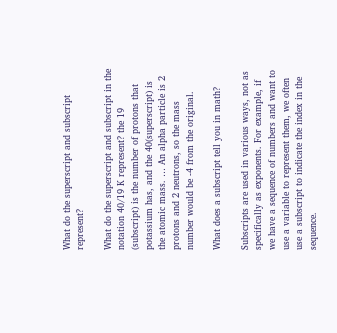What do the superscript and subscript represent?

What do the superscript and subscript in the notation 40/19 K represent? the 19 (subscript) is the number of protons that potassium has, and the 40(superscript) is the atomic mass. … An alpha particle is 2 protons and 2 neutrons, so the mass number would be -4 from the original.

What does a subscript tell you in math?

Subscripts are used in various ways, not as specifically as exponents. For example, if we have a sequence of numbers and want to use a variable to represent them, we often use a subscript to indicate the index in the sequence.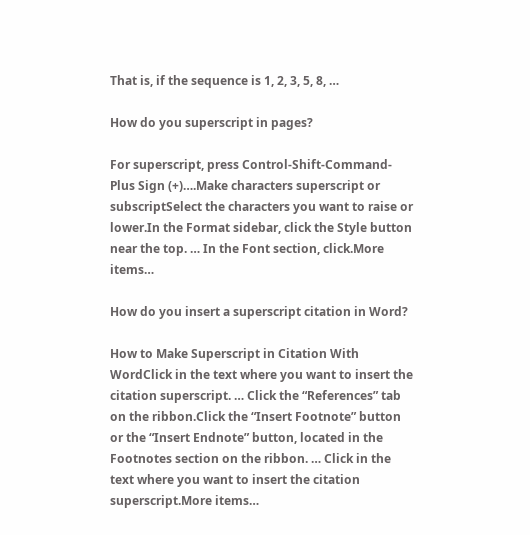That is, if the sequence is 1, 2, 3, 5, 8, …

How do you superscript in pages?

For superscript, press Control-Shift-Command-Plus Sign (+)….Make characters superscript or subscriptSelect the characters you want to raise or lower.In the Format sidebar, click the Style button near the top. … In the Font section, click.More items…

How do you insert a superscript citation in Word?

How to Make Superscript in Citation With WordClick in the text where you want to insert the citation superscript. … Click the “References” tab on the ribbon.Click the “Insert Footnote” button or the “Insert Endnote” button, located in the Footnotes section on the ribbon. … Click in the text where you want to insert the citation superscript.More items…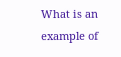What is an example of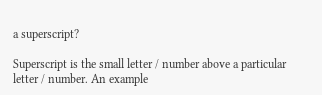a superscript?

Superscript is the small letter / number above a particular letter / number. An example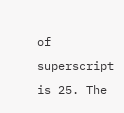of superscript is 25. The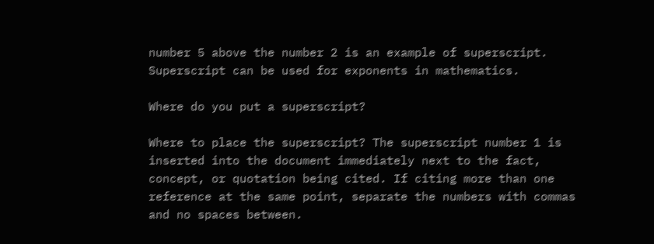number 5 above the number 2 is an example of superscript. Superscript can be used for exponents in mathematics.

Where do you put a superscript?

Where to place the superscript? The superscript number 1 is inserted into the document immediately next to the fact, concept, or quotation being cited. If citing more than one reference at the same point, separate the numbers with commas and no spaces between.